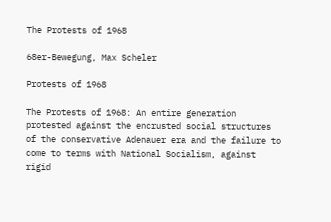The Protests of 1968

68er-Bewegung, Max Scheler

Protests of 1968

The Protests of 1968: An entire generation protested against the encrusted social structures of the conservative Adenauer era and the failure to come to terms with National Socialism, against rigid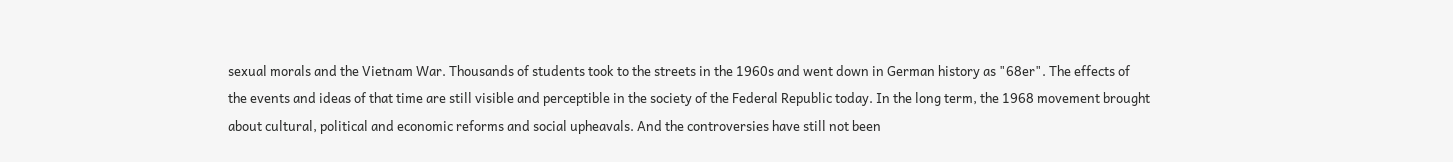sexual morals and the Vietnam War. Thousands of students took to the streets in the 1960s and went down in German history as "68er". The effects of the events and ideas of that time are still visible and perceptible in the society of the Federal Republic today. In the long term, the 1968 movement brought about cultural, political and economic reforms and social upheavals. And the controversies have still not been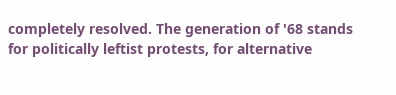completely resolved. The generation of '68 stands for politically leftist protests, for alternative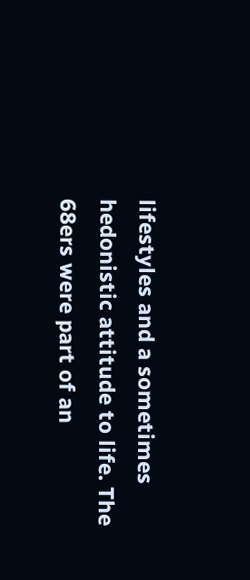lifestyles and a sometimes hedonistic attitude to life. The 68ers were part of an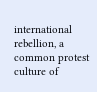international rebellion, a common protest culture of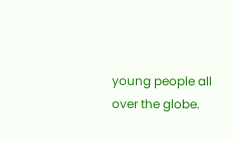young people all over the globe.